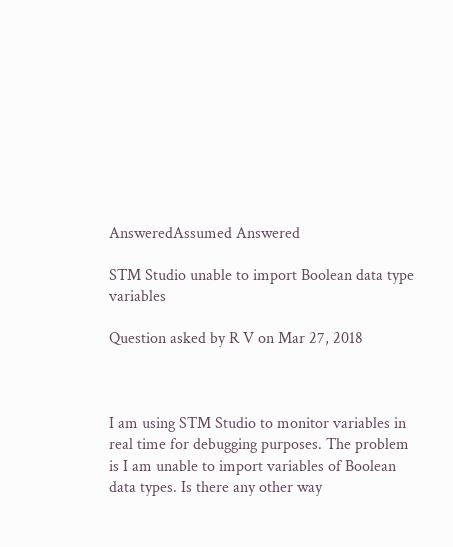AnsweredAssumed Answered

STM Studio unable to import Boolean data type variables

Question asked by R V on Mar 27, 2018



I am using STM Studio to monitor variables in real time for debugging purposes. The problem is I am unable to import variables of Boolean data types. Is there any other way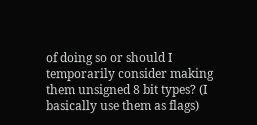of doing so or should I temporarily consider making them unsigned 8 bit types? (I basically use them as flags)